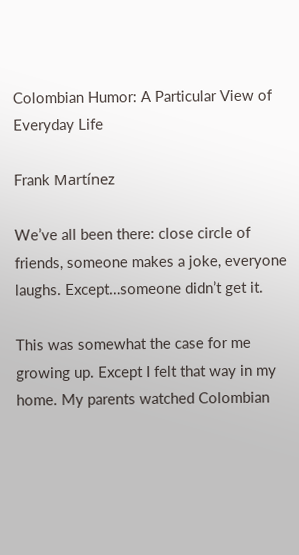Colombian Humor: A Particular View of Everyday Life

Frank Martínez

We’ve all been there: close circle of friends, someone makes a joke, everyone laughs. Except…someone didn’t get it.

This was somewhat the case for me growing up. Except I felt that way in my home. My parents watched Colombian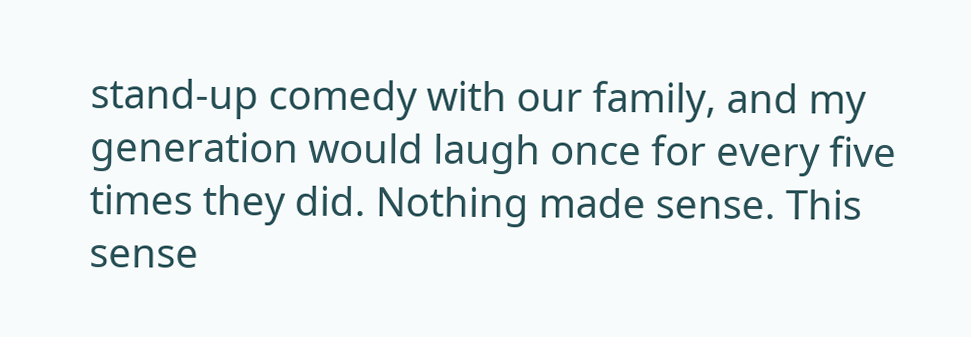stand-up comedy with our family, and my generation would laugh once for every five times they did. Nothing made sense. This sense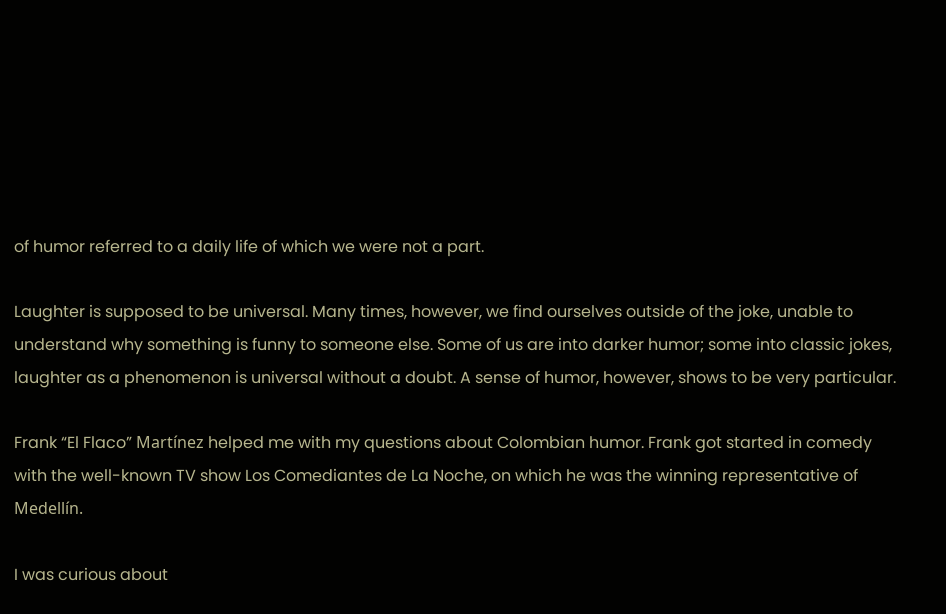of humor referred to a daily life of which we were not a part.

Laughter is supposed to be universal. Many times, however, we find ourselves outside of the joke, unable to understand why something is funny to someone else. Some of us are into darker humor; some into classic jokes, laughter as a phenomenon is universal without a doubt. A sense of humor, however, shows to be very particular.

Frank “El Flaco” Martínez helped me with my questions about Colombian humor. Frank got started in comedy with the well-known TV show Los Comediantes de La Noche, on which he was the winning representative of Medellín.

I was curious about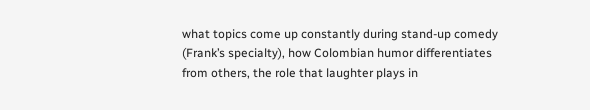what topics come up constantly during stand-up comedy (Frank’s specialty), how Colombian humor differentiates from others, the role that laughter plays in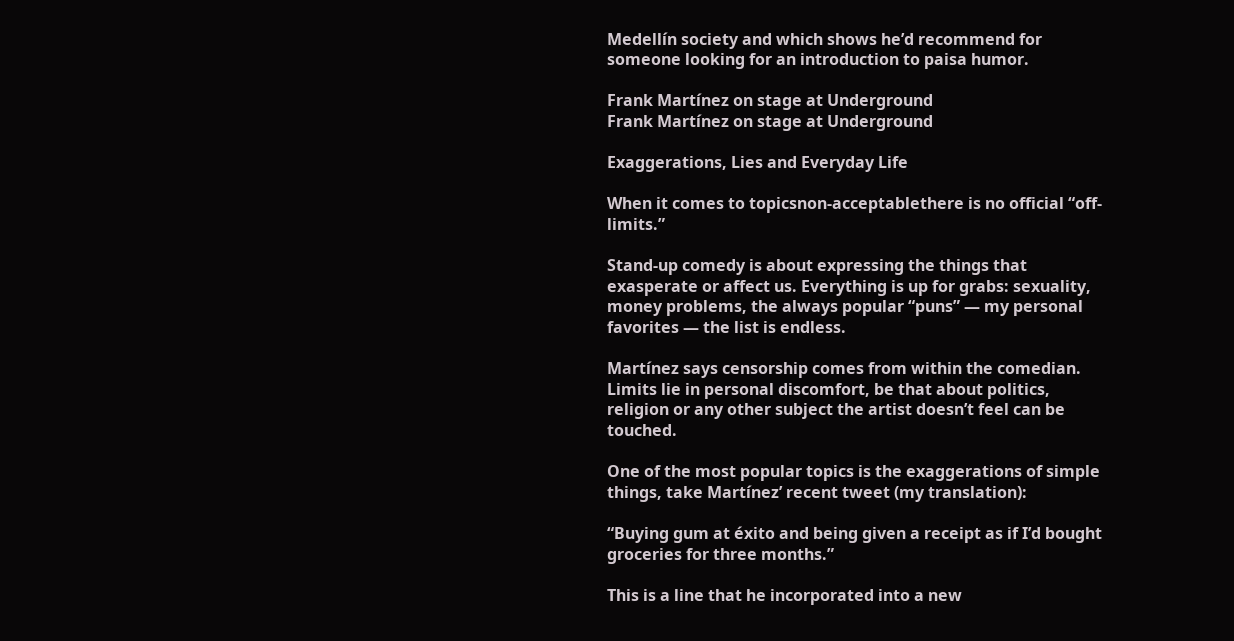Medellín society and which shows he’d recommend for someone looking for an introduction to paisa humor.

Frank Martínez on stage at Underground
Frank Martínez on stage at Underground

Exaggerations, Lies and Everyday Life

When it comes to topicsnon-acceptablethere is no official “off-limits.”

Stand-up comedy is about expressing the things that exasperate or affect us. Everything is up for grabs: sexuality, money problems, the always popular “puns” — my personal favorites — the list is endless.

Martínez says censorship comes from within the comedian. Limits lie in personal discomfort, be that about politics, religion or any other subject the artist doesn’t feel can be touched.

One of the most popular topics is the exaggerations of simple things, take Martínez’ recent tweet (my translation):

“Buying gum at éxito and being given a receipt as if I’d bought groceries for three months.”

This is a line that he incorporated into a new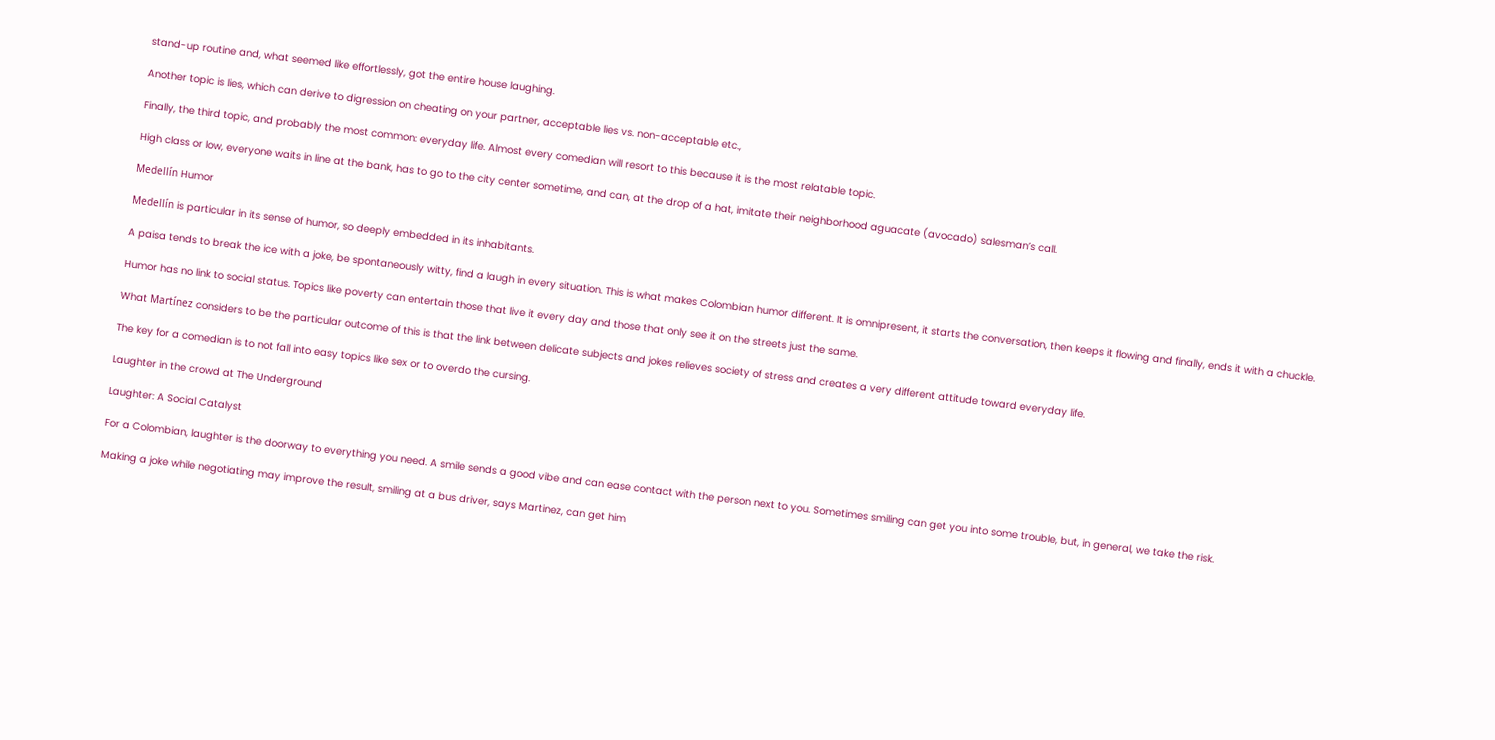stand-up routine and, what seemed like effortlessly, got the entire house laughing.

Another topic is lies, which can derive to digression on cheating on your partner, acceptable lies vs. non-acceptable etc.,

Finally, the third topic, and probably the most common: everyday life. Almost every comedian will resort to this because it is the most relatable topic.

High class or low, everyone waits in line at the bank, has to go to the city center sometime, and can, at the drop of a hat, imitate their neighborhood aguacate (avocado) salesman’s call.

Medellín Humor

Medellín is particular in its sense of humor, so deeply embedded in its inhabitants.

A paisa tends to break the ice with a joke, be spontaneously witty, find a laugh in every situation. This is what makes Colombian humor different. It is omnipresent, it starts the conversation, then keeps it flowing and finally, ends it with a chuckle.

Humor has no link to social status. Topics like poverty can entertain those that live it every day and those that only see it on the streets just the same.

What Martínez considers to be the particular outcome of this is that the link between delicate subjects and jokes relieves society of stress and creates a very different attitude toward everyday life.

The key for a comedian is to not fall into easy topics like sex or to overdo the cursing.

Laughter in the crowd at The Underground

Laughter: A Social Catalyst

For a Colombian, laughter is the doorway to everything you need. A smile sends a good vibe and can ease contact with the person next to you. Sometimes smiling can get you into some trouble, but, in general, we take the risk.

Making a joke while negotiating may improve the result, smiling at a bus driver, says Martinez, can get him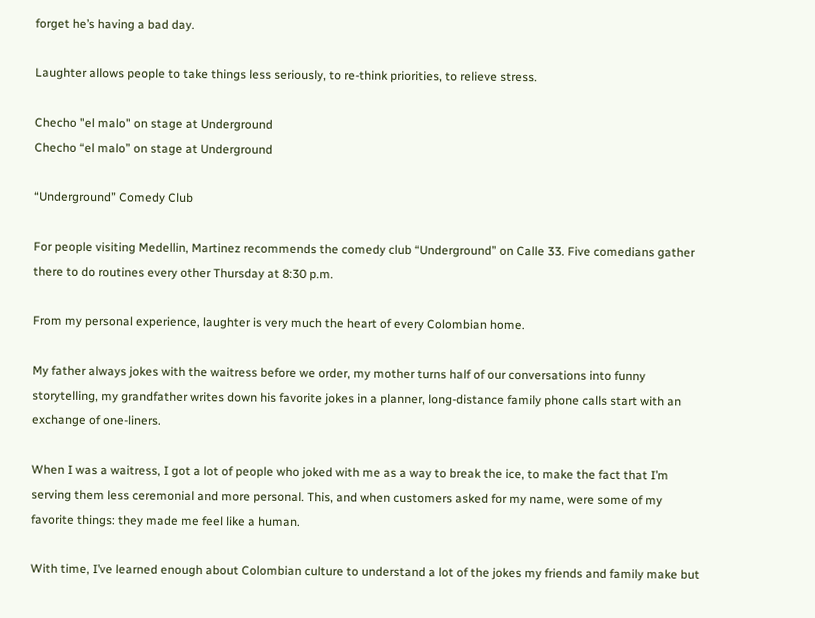forget he’s having a bad day.

Laughter allows people to take things less seriously, to re-think priorities, to relieve stress.

Checho "el malo" on stage at Underground
Checho “el malo” on stage at Underground

“Underground” Comedy Club

For people visiting Medellin, Martinez recommends the comedy club “Underground” on Calle 33. Five comedians gather there to do routines every other Thursday at 8:30 p.m.

From my personal experience, laughter is very much the heart of every Colombian home.

My father always jokes with the waitress before we order, my mother turns half of our conversations into funny storytelling, my grandfather writes down his favorite jokes in a planner, long-distance family phone calls start with an exchange of one-liners.

When I was a waitress, I got a lot of people who joked with me as a way to break the ice, to make the fact that I’m serving them less ceremonial and more personal. This, and when customers asked for my name, were some of my favorite things: they made me feel like a human.

With time, I’ve learned enough about Colombian culture to understand a lot of the jokes my friends and family make but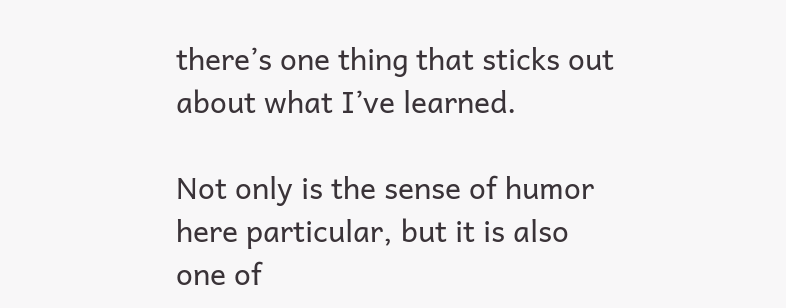there’s one thing that sticks out about what I’ve learned.

Not only is the sense of humor here particular, but it is also one of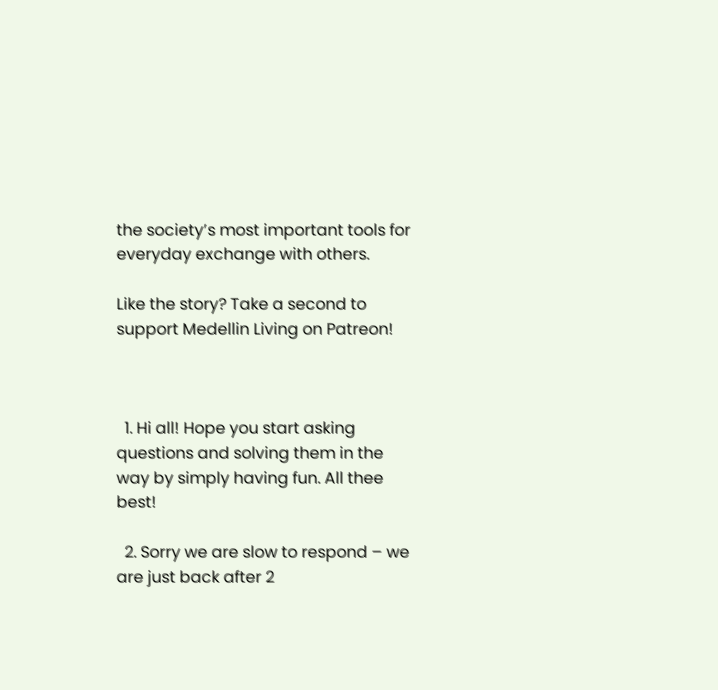the society’s most important tools for everyday exchange with others.

Like the story? Take a second to support Medellin Living on Patreon!



  1. Hi all! Hope you start asking questions and solving them in the way by simply having fun. All thee best!

  2. Sorry we are slow to respond – we are just back after 2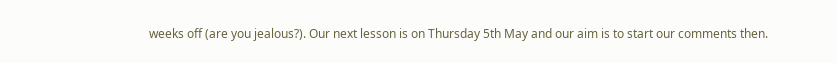weeks off (are you jealous?). Our next lesson is on Thursday 5th May and our aim is to start our comments then.